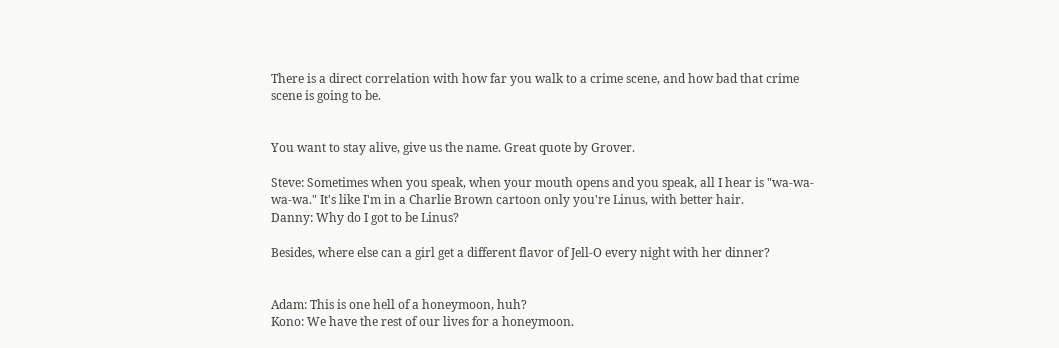There is a direct correlation with how far you walk to a crime scene, and how bad that crime scene is going to be.


You want to stay alive, give us the name. Great quote by Grover.

Steve: Sometimes when you speak, when your mouth opens and you speak, all I hear is "wa-wa-wa-wa." It's like I'm in a Charlie Brown cartoon only you're Linus, with better hair.
Danny: Why do I got to be Linus?

Besides, where else can a girl get a different flavor of Jell-O every night with her dinner?


Adam: This is one hell of a honeymoon, huh?
Kono: We have the rest of our lives for a honeymoon.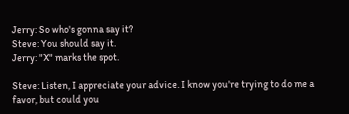Jerry: So who's gonna say it?
Steve: You should say it.
Jerry: "X" marks the spot.

Steve: Listen, I appreciate your advice. I know you're trying to do me a favor, but could you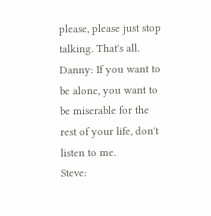please, please just stop talking. That's all.
Danny: If you want to be alone, you want to be miserable for the rest of your life, don't listen to me.
Steve: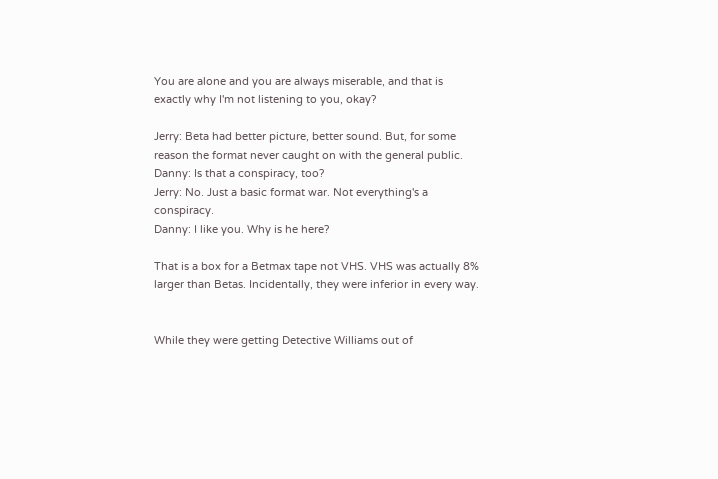You are alone and you are always miserable, and that is exactly why I'm not listening to you, okay?

Jerry: Beta had better picture, better sound. But, for some reason the format never caught on with the general public.
Danny: Is that a conspiracy, too?
Jerry: No. Just a basic format war. Not everything's a conspiracy.
Danny: I like you. Why is he here?

That is a box for a Betmax tape not VHS. VHS was actually 8% larger than Betas. Incidentally, they were inferior in every way.


While they were getting Detective Williams out of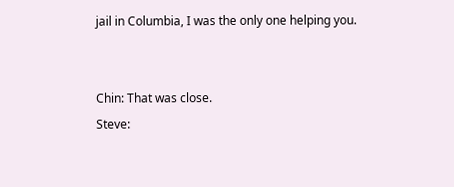jail in Columbia, I was the only one helping you.


Chin: That was close.
Steve: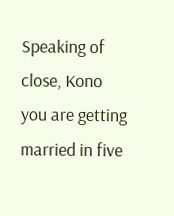Speaking of close, Kono you are getting married in five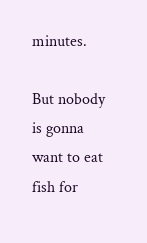minutes.

But nobody is gonna want to eat fish for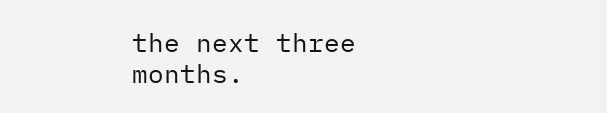the next three months.